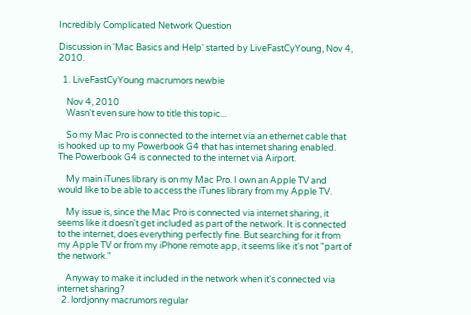Incredibly Complicated Network Question

Discussion in 'Mac Basics and Help' started by LiveFastCyYoung, Nov 4, 2010.

  1. LiveFastCyYoung macrumors newbie

    Nov 4, 2010
    Wasn't even sure how to title this topic...

    So my Mac Pro is connected to the internet via an ethernet cable that is hooked up to my Powerbook G4 that has internet sharing enabled. The Powerbook G4 is connected to the internet via Airport.

    My main iTunes library is on my Mac Pro. I own an Apple TV and would like to be able to access the iTunes library from my Apple TV.

    My issue is, since the Mac Pro is connected via internet sharing, it seems like it doesn't get included as part of the network. It is connected to the internet, does everything perfectly fine. But searching for it from my Apple TV or from my iPhone remote app, it seems like it's not "part of the network."

    Anyway to make it included in the network when it's connected via internet sharing?
  2. lordjonny macrumors regular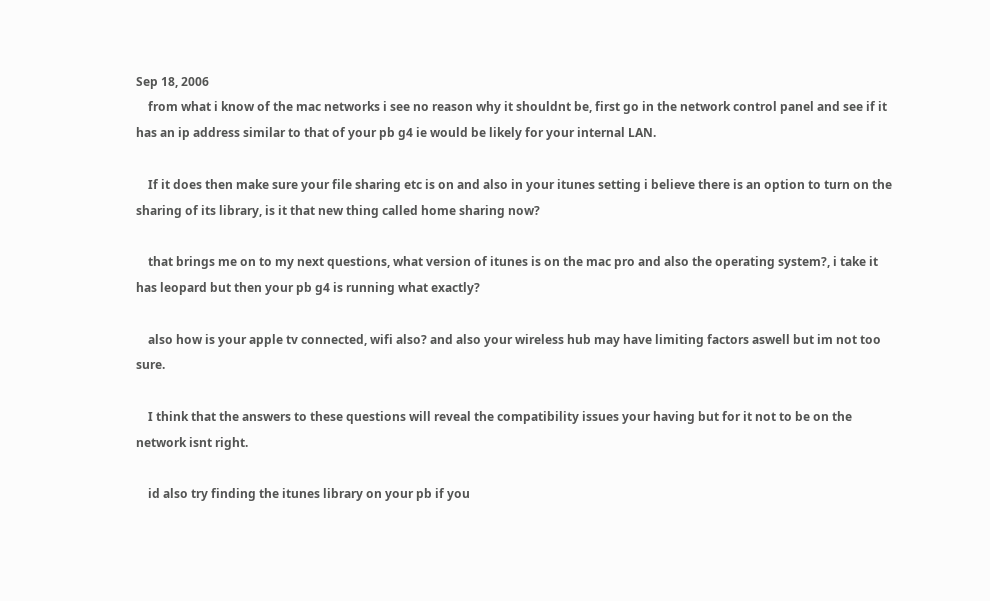Sep 18, 2006
    from what i know of the mac networks i see no reason why it shouldnt be, first go in the network control panel and see if it has an ip address similar to that of your pb g4 ie would be likely for your internal LAN.

    If it does then make sure your file sharing etc is on and also in your itunes setting i believe there is an option to turn on the sharing of its library, is it that new thing called home sharing now?

    that brings me on to my next questions, what version of itunes is on the mac pro and also the operating system?, i take it has leopard but then your pb g4 is running what exactly?

    also how is your apple tv connected, wifi also? and also your wireless hub may have limiting factors aswell but im not too sure.

    I think that the answers to these questions will reveal the compatibility issues your having but for it not to be on the network isnt right.

    id also try finding the itunes library on your pb if you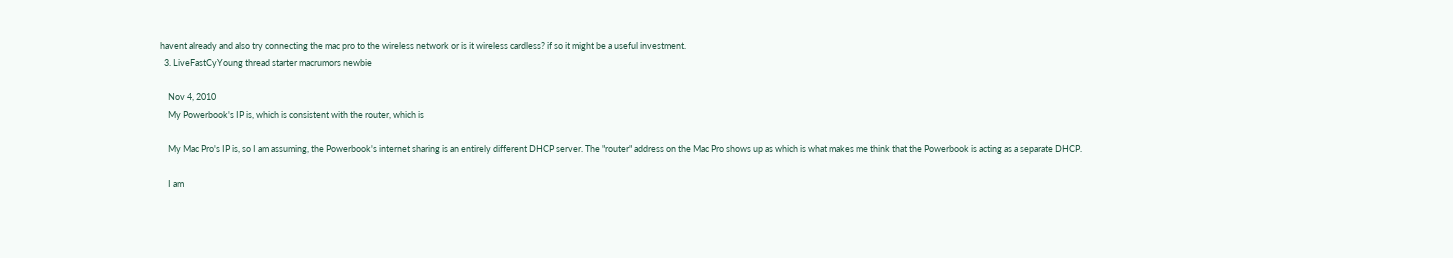havent already and also try connecting the mac pro to the wireless network or is it wireless cardless? if so it might be a useful investment.
  3. LiveFastCyYoung thread starter macrumors newbie

    Nov 4, 2010
    My Powerbook's IP is, which is consistent with the router, which is

    My Mac Pro's IP is, so I am assuming, the Powerbook's internet sharing is an entirely different DHCP server. The "router" address on the Mac Pro shows up as which is what makes me think that the Powerbook is acting as a separate DHCP.

    I am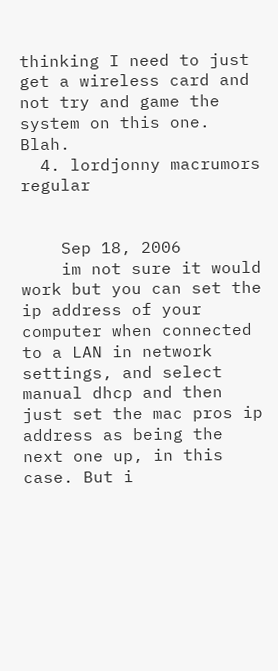thinking I need to just get a wireless card and not try and game the system on this one. Blah.
  4. lordjonny macrumors regular


    Sep 18, 2006
    im not sure it would work but you can set the ip address of your computer when connected to a LAN in network settings, and select manual dhcp and then just set the mac pros ip address as being the next one up, in this case. But i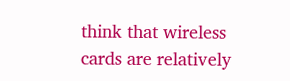think that wireless cards are relatively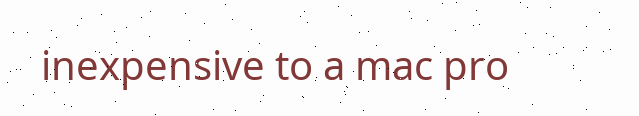inexpensive to a mac pro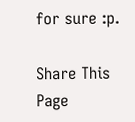for sure :p.

Share This Page